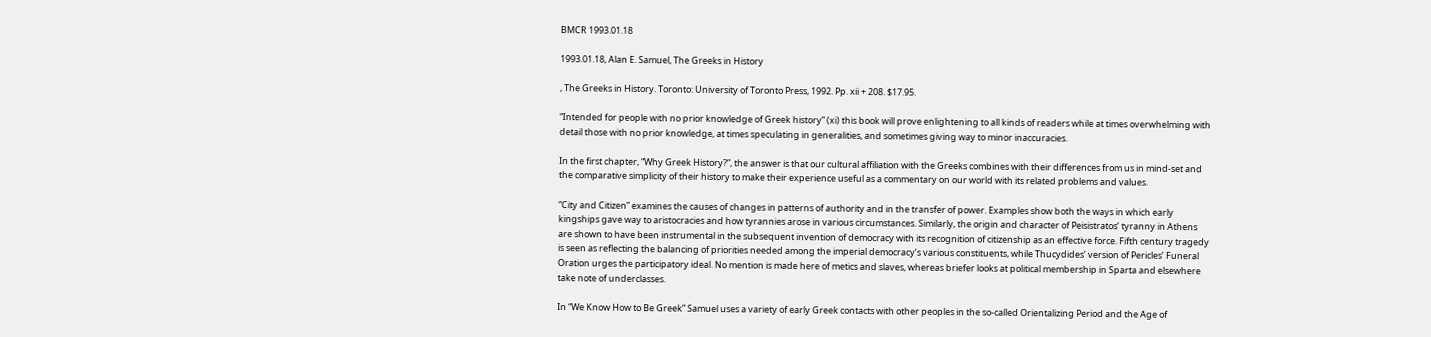BMCR 1993.01.18

1993.01.18, Alan E. Samuel, The Greeks in History

, The Greeks in History. Toronto: University of Toronto Press, 1992. Pp. xii + 208. $17.95.

“Intended for people with no prior knowledge of Greek history” (xi) this book will prove enlightening to all kinds of readers while at times overwhelming with detail those with no prior knowledge, at times speculating in generalities, and sometimes giving way to minor inaccuracies.

In the first chapter, “Why Greek History?”, the answer is that our cultural affiliation with the Greeks combines with their differences from us in mind-set and the comparative simplicity of their history to make their experience useful as a commentary on our world with its related problems and values.

“City and Citizen” examines the causes of changes in patterns of authority and in the transfer of power. Examples show both the ways in which early kingships gave way to aristocracies and how tyrannies arose in various circumstances. Similarly, the origin and character of Peisistratos’ tyranny in Athens are shown to have been instrumental in the subsequent invention of democracy with its recognition of citizenship as an effective force. Fifth century tragedy is seen as reflecting the balancing of priorities needed among the imperial democracy’s various constituents, while Thucydides’ version of Pericles’ Funeral Oration urges the participatory ideal. No mention is made here of metics and slaves, whereas briefer looks at political membership in Sparta and elsewhere take note of underclasses.

In “We Know How to Be Greek” Samuel uses a variety of early Greek contacts with other peoples in the so-called Orientalizing Period and the Age of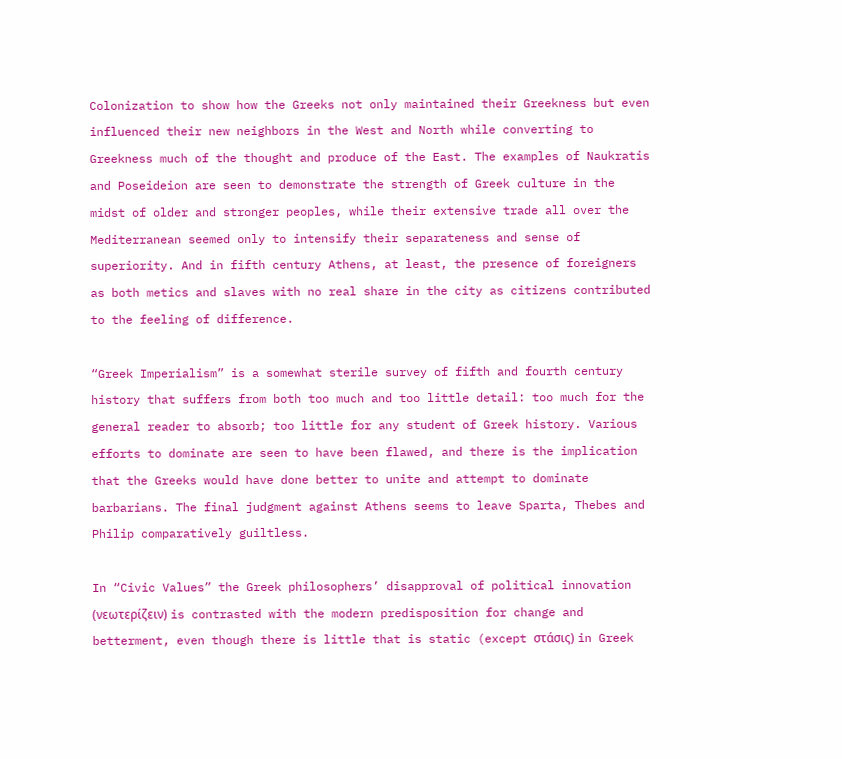Colonization to show how the Greeks not only maintained their Greekness but even influenced their new neighbors in the West and North while converting to Greekness much of the thought and produce of the East. The examples of Naukratis and Poseideion are seen to demonstrate the strength of Greek culture in the midst of older and stronger peoples, while their extensive trade all over the Mediterranean seemed only to intensify their separateness and sense of superiority. And in fifth century Athens, at least, the presence of foreigners as both metics and slaves with no real share in the city as citizens contributed to the feeling of difference.

“Greek Imperialism” is a somewhat sterile survey of fifth and fourth century history that suffers from both too much and too little detail: too much for the general reader to absorb; too little for any student of Greek history. Various efforts to dominate are seen to have been flawed, and there is the implication that the Greeks would have done better to unite and attempt to dominate barbarians. The final judgment against Athens seems to leave Sparta, Thebes and Philip comparatively guiltless.

In “Civic Values” the Greek philosophers’ disapproval of political innovation (νεωτερίζειν) is contrasted with the modern predisposition for change and betterment, even though there is little that is static (except στάσις) in Greek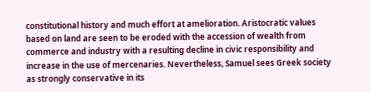constitutional history and much effort at amelioration. Aristocratic values based on land are seen to be eroded with the accession of wealth from commerce and industry with a resulting decline in civic responsibility and increase in the use of mercenaries. Nevertheless, Samuel sees Greek society as strongly conservative in its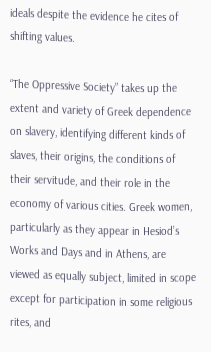ideals despite the evidence he cites of shifting values.

“The Oppressive Society” takes up the extent and variety of Greek dependence on slavery, identifying different kinds of slaves, their origins, the conditions of their servitude, and their role in the economy of various cities. Greek women, particularly as they appear in Hesiod’s Works and Days and in Athens, are viewed as equally subject, limited in scope except for participation in some religious rites, and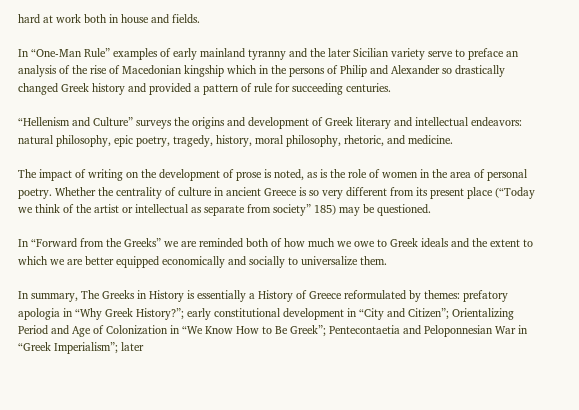hard at work both in house and fields.

In “One-Man Rule” examples of early mainland tyranny and the later Sicilian variety serve to preface an analysis of the rise of Macedonian kingship which in the persons of Philip and Alexander so drastically changed Greek history and provided a pattern of rule for succeeding centuries.

“Hellenism and Culture” surveys the origins and development of Greek literary and intellectual endeavors: natural philosophy, epic poetry, tragedy, history, moral philosophy, rhetoric, and medicine.

The impact of writing on the development of prose is noted, as is the role of women in the area of personal poetry. Whether the centrality of culture in ancient Greece is so very different from its present place (“Today we think of the artist or intellectual as separate from society” 185) may be questioned.

In “Forward from the Greeks” we are reminded both of how much we owe to Greek ideals and the extent to which we are better equipped economically and socially to universalize them.

In summary, The Greeks in History is essentially a History of Greece reformulated by themes: prefatory apologia in “Why Greek History?”; early constitutional development in “City and Citizen”; Orientalizing Period and Age of Colonization in “We Know How to Be Greek”; Pentecontaetia and Peloponnesian War in “Greek Imperialism”; later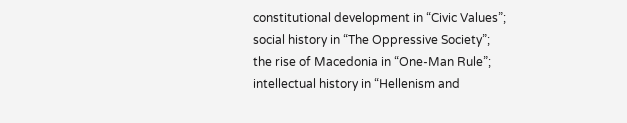constitutional development in “Civic Values”; social history in “The Oppressive Society”; the rise of Macedonia in “One-Man Rule”; intellectual history in “Hellenism and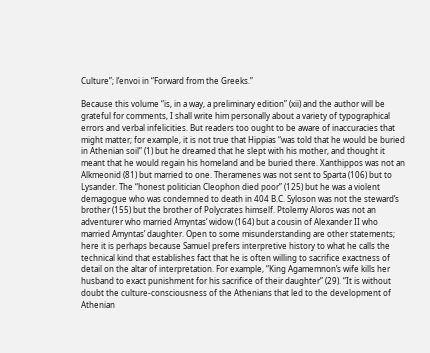Culture”; l’envoi in “Forward from the Greeks.”

Because this volume “is, in a way, a preliminary edition” (xii) and the author will be grateful for comments, I shall write him personally about a variety of typographical errors and verbal infelicities. But readers too ought to be aware of inaccuracies that might matter; for example, it is not true that Hippias “was told that he would be buried in Athenian soil” (1) but he dreamed that he slept with his mother, and thought it meant that he would regain his homeland and be buried there. Xanthippos was not an Alkmeonid (81) but married to one. Theramenes was not sent to Sparta (106) but to Lysander. The “honest politician Cleophon died poor” (125) but he was a violent demagogue who was condemned to death in 404 B.C. Syloson was not the steward’s brother (155) but the brother of Polycrates himself. Ptolemy Aloros was not an adventurer who married Amyntas’ widow (164) but a cousin of Alexander II who married Amyntas’ daughter. Open to some misunderstanding are other statements; here it is perhaps because Samuel prefers interpretive history to what he calls the technical kind that establishes fact that he is often willing to sacrifice exactness of detail on the altar of interpretation. For example, “King Agamemnon’s wife kills her husband to exact punishment for his sacrifice of their daughter” (29). “It is without doubt the culture-consciousness of the Athenians that led to the development of Athenian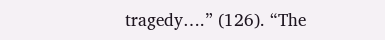tragedy….” (126). “The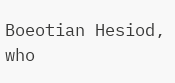Boeotian Hesiod, who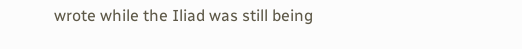wrote while the Iliad was still being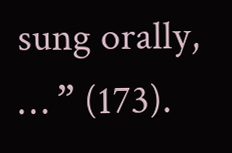sung orally, … ” (173).